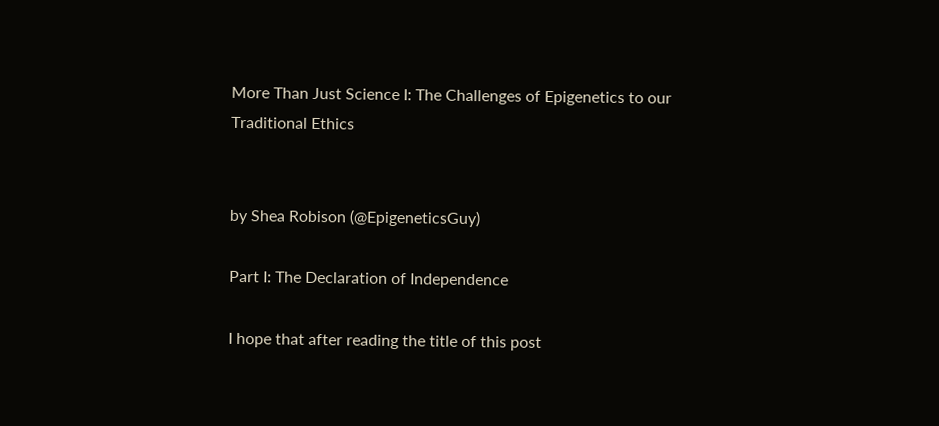More Than Just Science I: The Challenges of Epigenetics to our Traditional Ethics


by Shea Robison (@EpigeneticsGuy)

Part I: The Declaration of Independence

I hope that after reading the title of this post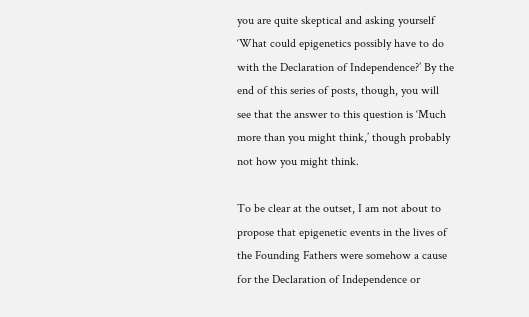you are quite skeptical and asking yourself ‘What could epigenetics possibly have to do with the Declaration of Independence?’ By the end of this series of posts, though, you will see that the answer to this question is ‘Much more than you might think,’ though probably not how you might think.

To be clear at the outset, I am not about to propose that epigenetic events in the lives of the Founding Fathers were somehow a cause for the Declaration of Independence or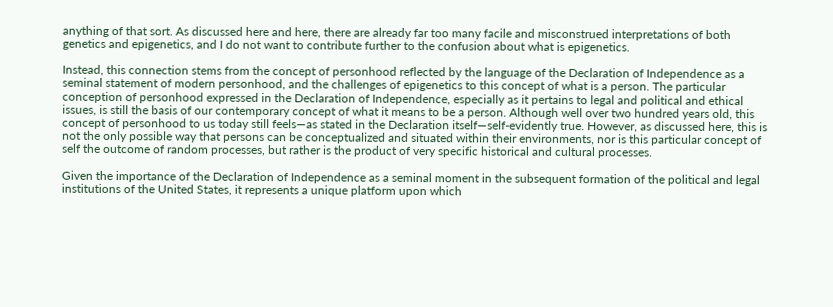anything of that sort. As discussed here and here, there are already far too many facile and misconstrued interpretations of both genetics and epigenetics, and I do not want to contribute further to the confusion about what is epigenetics.

Instead, this connection stems from the concept of personhood reflected by the language of the Declaration of Independence as a seminal statement of modern personhood, and the challenges of epigenetics to this concept of what is a person. The particular conception of personhood expressed in the Declaration of Independence, especially as it pertains to legal and political and ethical issues, is still the basis of our contemporary concept of what it means to be a person. Although well over two hundred years old, this concept of personhood to us today still feels—as stated in the Declaration itself—self-evidently true. However, as discussed here, this is not the only possible way that persons can be conceptualized and situated within their environments, nor is this particular concept of self the outcome of random processes, but rather is the product of very specific historical and cultural processes.

Given the importance of the Declaration of Independence as a seminal moment in the subsequent formation of the political and legal institutions of the United States, it represents a unique platform upon which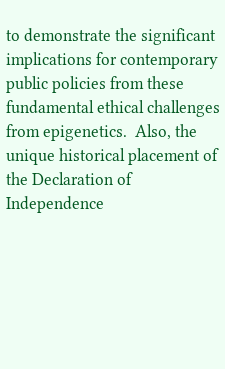to demonstrate the significant implications for contemporary public policies from these fundamental ethical challenges from epigenetics.  Also, the unique historical placement of the Declaration of Independence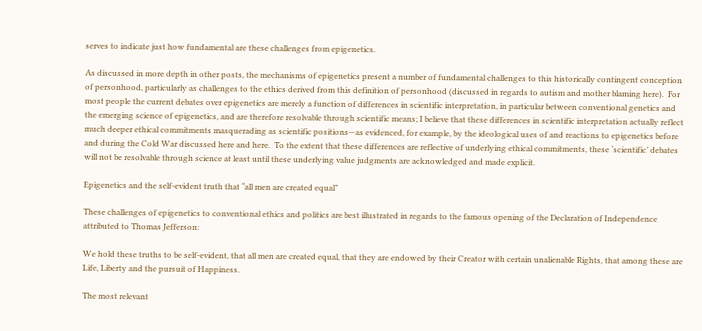serves to indicate just how fundamental are these challenges from epigenetics.

As discussed in more depth in other posts, the mechanisms of epigenetics present a number of fundamental challenges to this historically contingent conception of personhood, particularly as challenges to the ethics derived from this definition of personhood (discussed in regards to autism and mother blaming here).  For most people the current debates over epigenetics are merely a function of differences in scientific interpretation, in particular between conventional genetics and the emerging science of epigenetics, and are therefore resolvable through scientific means; I believe that these differences in scientific interpretation actually reflect much deeper ethical commitments masquerading as scientific positions—as evidenced, for example, by the ideological uses of and reactions to epigenetics before and during the Cold War discussed here and here.  To the extent that these differences are reflective of underlying ethical commitments, these ‘scientific’ debates will not be resolvable through science at least until these underlying value judgments are acknowledged and made explicit.

Epigenetics and the self-evident truth that “all men are created equal”

These challenges of epigenetics to conventional ethics and politics are best illustrated in regards to the famous opening of the Declaration of Independence attributed to Thomas Jefferson:

We hold these truths to be self-evident, that all men are created equal, that they are endowed by their Creator with certain unalienable Rights, that among these are Life, Liberty and the pursuit of Happiness.

The most relevant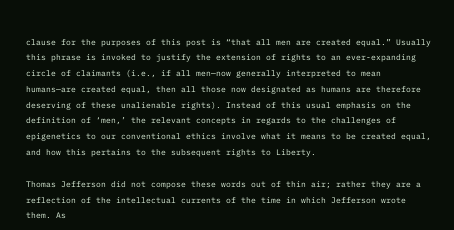clause for the purposes of this post is “that all men are created equal.” Usually this phrase is invoked to justify the extension of rights to an ever-expanding circle of claimants (i.e., if all men—now generally interpreted to mean humans—are created equal, then all those now designated as humans are therefore deserving of these unalienable rights). Instead of this usual emphasis on the definition of ‘men,’ the relevant concepts in regards to the challenges of epigenetics to our conventional ethics involve what it means to be created equal, and how this pertains to the subsequent rights to Liberty.

Thomas Jefferson did not compose these words out of thin air; rather they are a reflection of the intellectual currents of the time in which Jefferson wrote them. As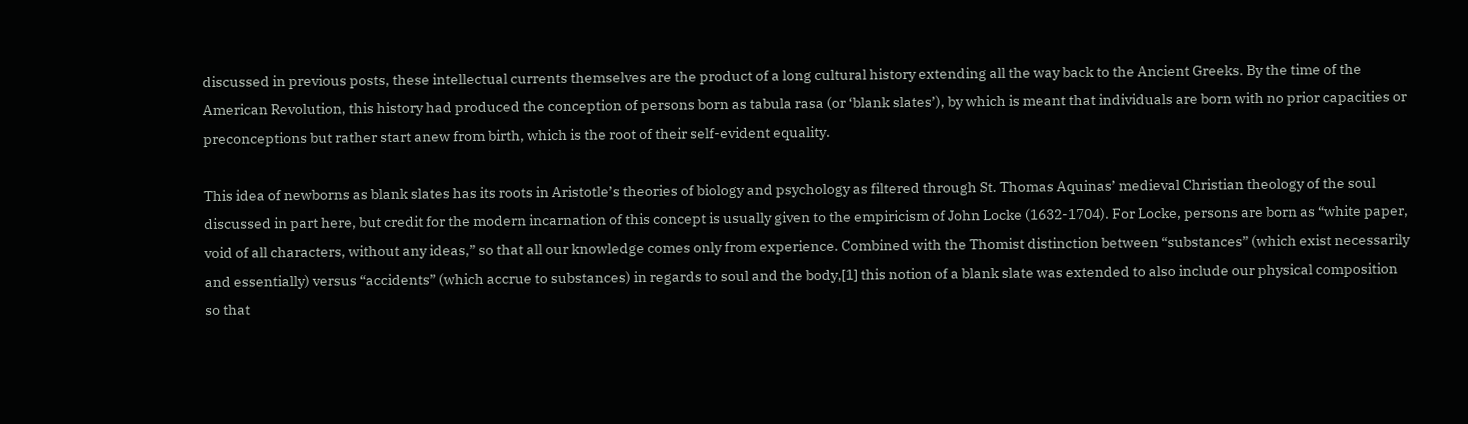discussed in previous posts, these intellectual currents themselves are the product of a long cultural history extending all the way back to the Ancient Greeks. By the time of the American Revolution, this history had produced the conception of persons born as tabula rasa (or ‘blank slates’), by which is meant that individuals are born with no prior capacities or preconceptions but rather start anew from birth, which is the root of their self-evident equality.

This idea of newborns as blank slates has its roots in Aristotle’s theories of biology and psychology as filtered through St. Thomas Aquinas’ medieval Christian theology of the soul discussed in part here, but credit for the modern incarnation of this concept is usually given to the empiricism of John Locke (1632-1704). For Locke, persons are born as “white paper, void of all characters, without any ideas,” so that all our knowledge comes only from experience. Combined with the Thomist distinction between “substances” (which exist necessarily and essentially) versus “accidents” (which accrue to substances) in regards to soul and the body,[1] this notion of a blank slate was extended to also include our physical composition so that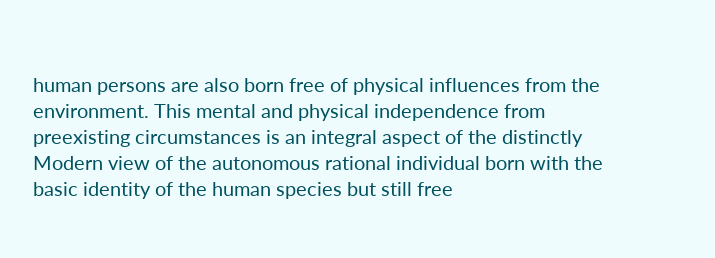human persons are also born free of physical influences from the environment. This mental and physical independence from preexisting circumstances is an integral aspect of the distinctly Modern view of the autonomous rational individual born with the basic identity of the human species but still free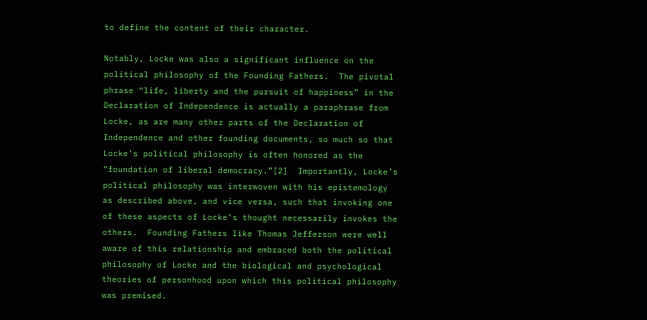to define the content of their character.

Notably, Locke was also a significant influence on the political philosophy of the Founding Fathers.  The pivotal phrase “life, liberty and the pursuit of happiness” in the Declaration of Independence is actually a paraphrase from Locke, as are many other parts of the Declaration of Independence and other founding documents, so much so that Locke’s political philosophy is often honored as the “foundation of liberal democracy.”[2]  Importantly, Locke’s political philosophy was interwoven with his epistemology as described above, and vice versa, such that invoking one of these aspects of Locke’s thought necessarily invokes the others.  Founding Fathers like Thomas Jefferson were well aware of this relationship and embraced both the political philosophy of Locke and the biological and psychological theories of personhood upon which this political philosophy was premised.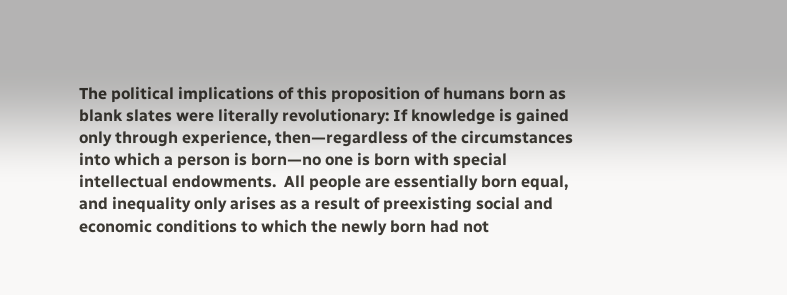The political implications of this proposition of humans born as blank slates were literally revolutionary: If knowledge is gained only through experience, then—regardless of the circumstances into which a person is born—no one is born with special intellectual endowments.  All people are essentially born equal, and inequality only arises as a result of preexisting social and economic conditions to which the newly born had not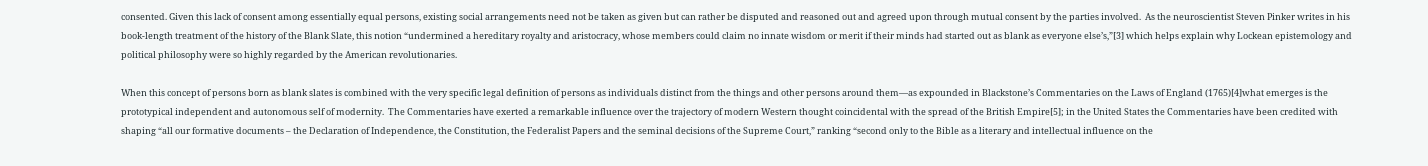consented. Given this lack of consent among essentially equal persons, existing social arrangements need not be taken as given but can rather be disputed and reasoned out and agreed upon through mutual consent by the parties involved.  As the neuroscientist Steven Pinker writes in his book-length treatment of the history of the Blank Slate, this notion “undermined a hereditary royalty and aristocracy, whose members could claim no innate wisdom or merit if their minds had started out as blank as everyone else’s,”[3] which helps explain why Lockean epistemology and political philosophy were so highly regarded by the American revolutionaries.

When this concept of persons born as blank slates is combined with the very specific legal definition of persons as individuals distinct from the things and other persons around them—as expounded in Blackstone’s Commentaries on the Laws of England (1765)[4]what emerges is the prototypical independent and autonomous self of modernity.  The Commentaries have exerted a remarkable influence over the trajectory of modern Western thought coincidental with the spread of the British Empire[5]; in the United States the Commentaries have been credited with shaping “all our formative documents – the Declaration of Independence, the Constitution, the Federalist Papers and the seminal decisions of the Supreme Court,” ranking “second only to the Bible as a literary and intellectual influence on the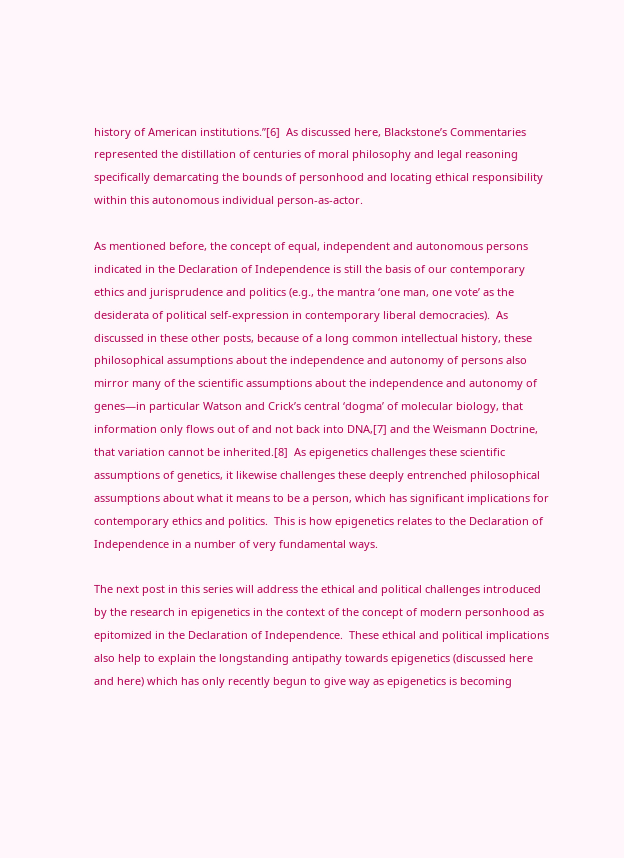history of American institutions.”[6]  As discussed here, Blackstone’s Commentaries represented the distillation of centuries of moral philosophy and legal reasoning specifically demarcating the bounds of personhood and locating ethical responsibility within this autonomous individual person-as-actor.

As mentioned before, the concept of equal, independent and autonomous persons indicated in the Declaration of Independence is still the basis of our contemporary ethics and jurisprudence and politics (e.g., the mantra ‘one man, one vote’ as the desiderata of political self-expression in contemporary liberal democracies).  As discussed in these other posts, because of a long common intellectual history, these philosophical assumptions about the independence and autonomy of persons also mirror many of the scientific assumptions about the independence and autonomy of genes—in particular Watson and Crick’s central ‘dogma’ of molecular biology, that information only flows out of and not back into DNA,[7] and the Weismann Doctrine, that variation cannot be inherited.[8]  As epigenetics challenges these scientific assumptions of genetics, it likewise challenges these deeply entrenched philosophical assumptions about what it means to be a person, which has significant implications for contemporary ethics and politics.  This is how epigenetics relates to the Declaration of Independence in a number of very fundamental ways.

The next post in this series will address the ethical and political challenges introduced by the research in epigenetics in the context of the concept of modern personhood as epitomized in the Declaration of Independence.  These ethical and political implications also help to explain the longstanding antipathy towards epigenetics (discussed here and here) which has only recently begun to give way as epigenetics is becoming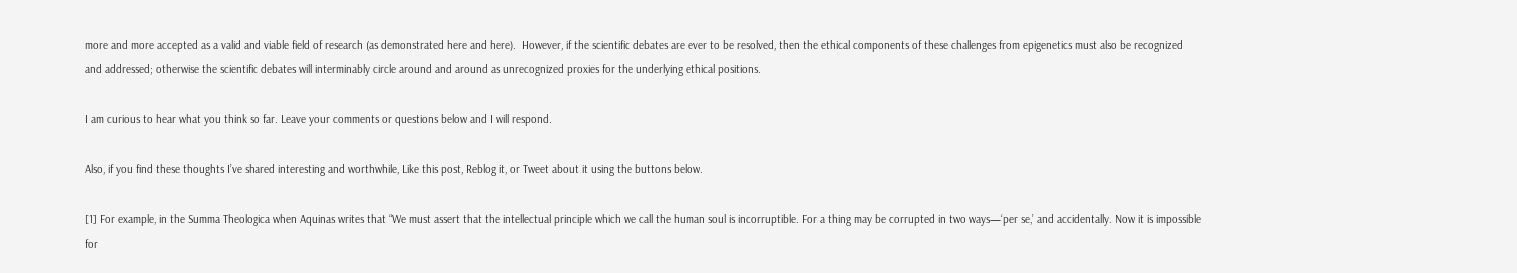more and more accepted as a valid and viable field of research (as demonstrated here and here).  However, if the scientific debates are ever to be resolved, then the ethical components of these challenges from epigenetics must also be recognized and addressed; otherwise the scientific debates will interminably circle around and around as unrecognized proxies for the underlying ethical positions.

I am curious to hear what you think so far. Leave your comments or questions below and I will respond.

Also, if you find these thoughts I’ve shared interesting and worthwhile, Like this post, Reblog it, or Tweet about it using the buttons below.

[1] For example, in the Summa Theologica when Aquinas writes that “We must assert that the intellectual principle which we call the human soul is incorruptible. For a thing may be corrupted in two ways—‘per se,’ and accidentally. Now it is impossible for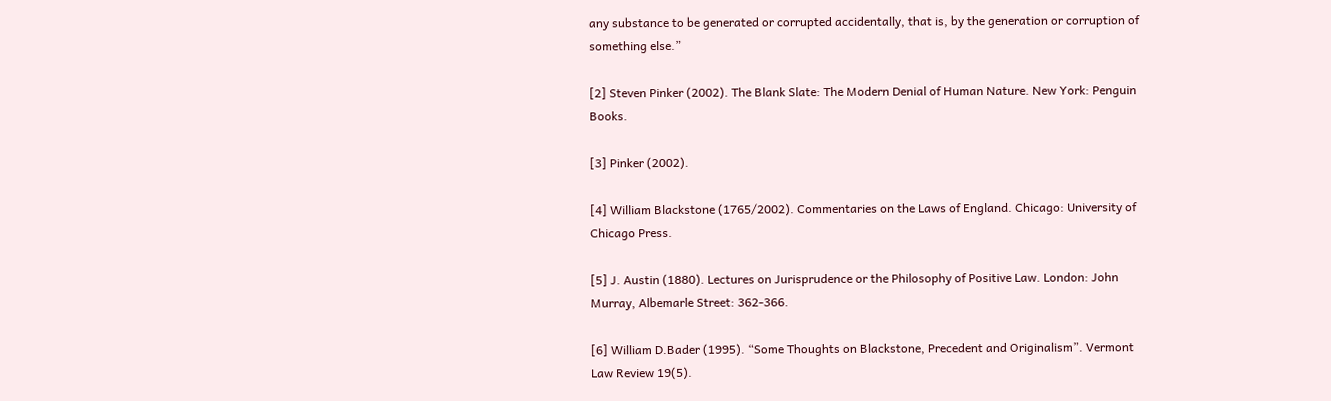any substance to be generated or corrupted accidentally, that is, by the generation or corruption of something else.”

[2] Steven Pinker (2002). The Blank Slate: The Modern Denial of Human Nature. New York: Penguin Books.

[3] Pinker (2002).

[4] William Blackstone (1765/2002). Commentaries on the Laws of England. Chicago: University of Chicago Press.

[5] J. Austin (1880). Lectures on Jurisprudence or the Philosophy of Positive Law. London: John Murray, Albemarle Street: 362-366.

[6] William D.Bader (1995). “Some Thoughts on Blackstone, Precedent and Originalism”. Vermont Law Review 19(5).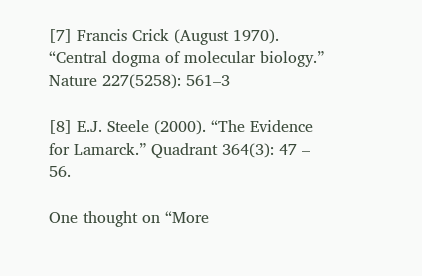[7] Francis Crick (August 1970). “Central dogma of molecular biology.” Nature 227(5258): 561–3

[8] E.J. Steele (2000). “The Evidence for Lamarck.” Quadrant 364(3): 47 – 56.

One thought on “More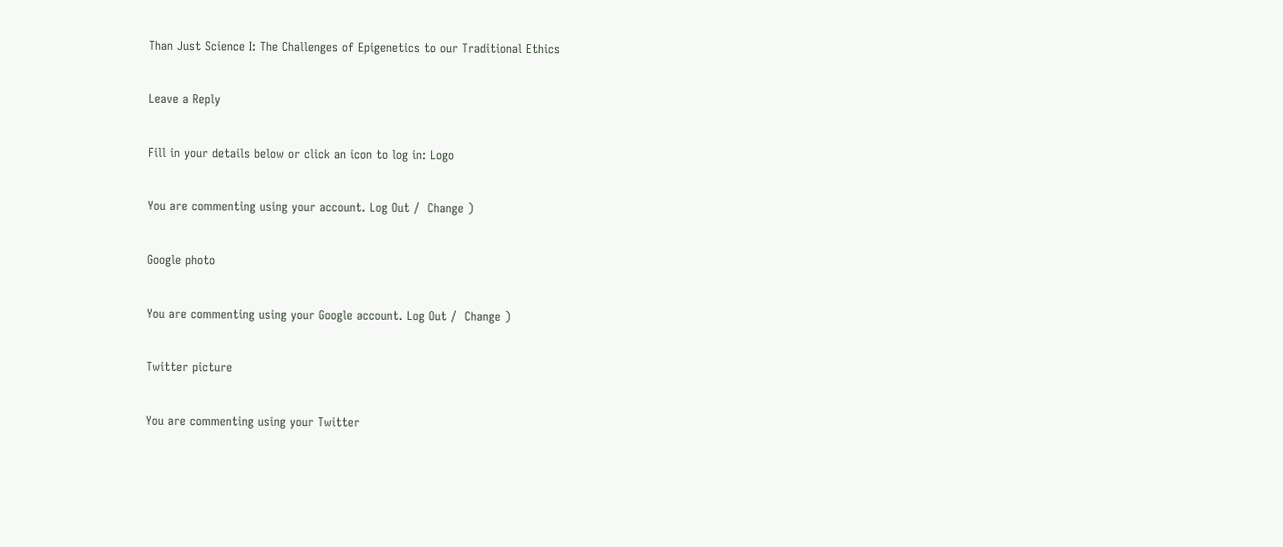Than Just Science I: The Challenges of Epigenetics to our Traditional Ethics

Leave a Reply

Fill in your details below or click an icon to log in: Logo

You are commenting using your account. Log Out /  Change )

Google photo

You are commenting using your Google account. Log Out /  Change )

Twitter picture

You are commenting using your Twitter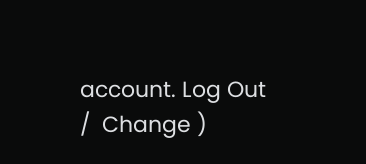account. Log Out /  Change )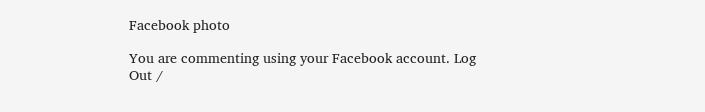Facebook photo

You are commenting using your Facebook account. Log Out /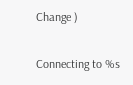Change )

Connecting to %s